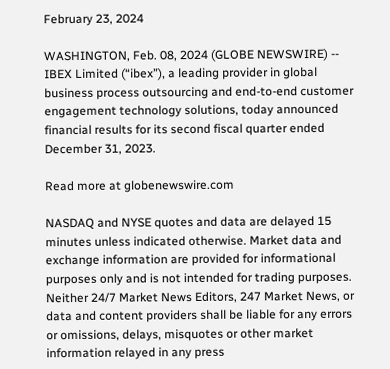February 23, 2024

WASHINGTON, Feb. 08, 2024 (GLOBE NEWSWIRE) -- IBEX Limited (“ibex”), a leading provider in global business process outsourcing and end-to-end customer engagement technology solutions, today announced financial results for its second fiscal quarter ended December 31, 2023.

Read more at globenewswire.com

NASDAQ and NYSE quotes and data are delayed 15 minutes unless indicated otherwise. Market data and exchange information are provided for informational purposes only and is not intended for trading purposes. Neither 24/7 Market News Editors, 247 Market News, or data and content providers shall be liable for any errors or omissions, delays, misquotes or other market information relayed in any press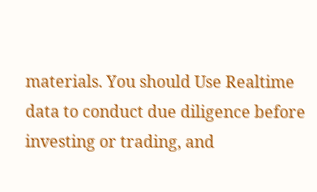materials. You should Use Realtime data to conduct due diligence before investing or trading, and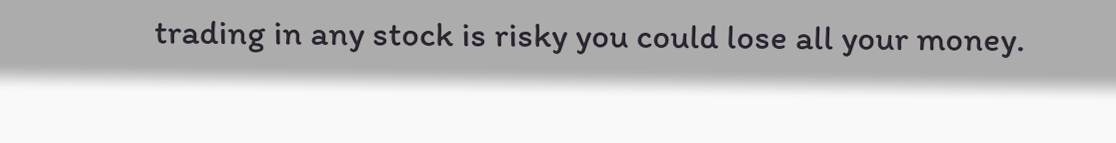trading in any stock is risky you could lose all your money.